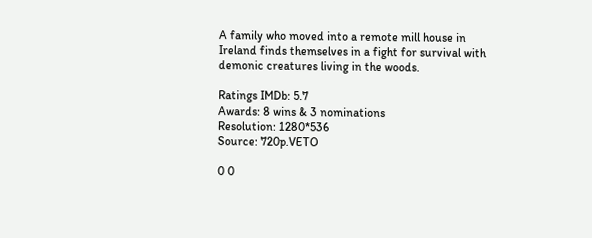A family who moved into a remote mill house in Ireland finds themselves in a fight for survival with demonic creatures living in the woods.

Ratings IMDb: 5.7
Awards: 8 wins & 3 nominations
Resolution: 1280*536
Source: 720p.VETO

0 0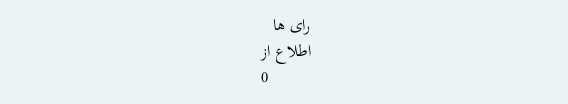رای ها
اطلاع از
0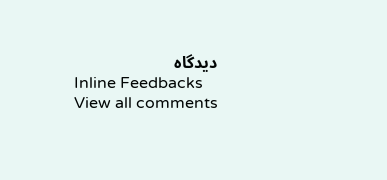دیدگاه
Inline Feedbacks
View all comments